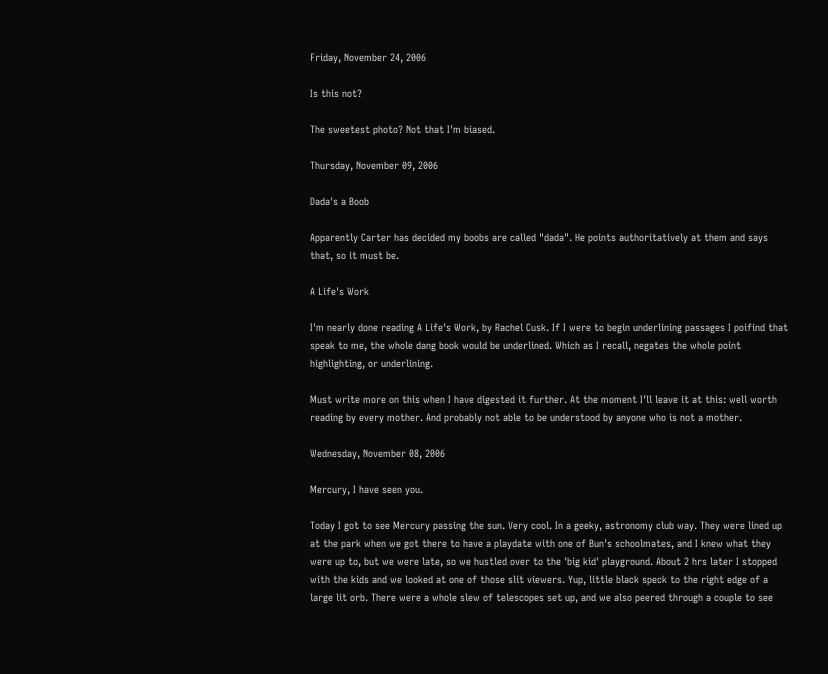Friday, November 24, 2006

Is this not?

The sweetest photo? Not that I'm biased.

Thursday, November 09, 2006

Dada's a Boob

Apparently Carter has decided my boobs are called "dada". He points authoritatively at them and says that, so it must be.

A Life's Work

I'm nearly done reading A Life's Work, by Rachel Cusk. If I were to begin underlining passages I poifind that speak to me, the whole dang book would be underlined. Which as I recall, negates the whole point highlighting, or underlining.

Must write more on this when I have digested it further. At the moment I'll leave it at this: well worth reading by every mother. And probably not able to be understood by anyone who is not a mother.

Wednesday, November 08, 2006

Mercury, I have seen you.

Today I got to see Mercury passing the sun. Very cool. In a geeky, astronomy club way. They were lined up at the park when we got there to have a playdate with one of Bun's schoolmates, and I knew what they were up to, but we were late, so we hustled over to the 'big kid' playground. About 2 hrs later I stopped with the kids and we looked at one of those slit viewers. Yup, little black speck to the right edge of a large lit orb. There were a whole slew of telescopes set up, and we also peered through a couple to see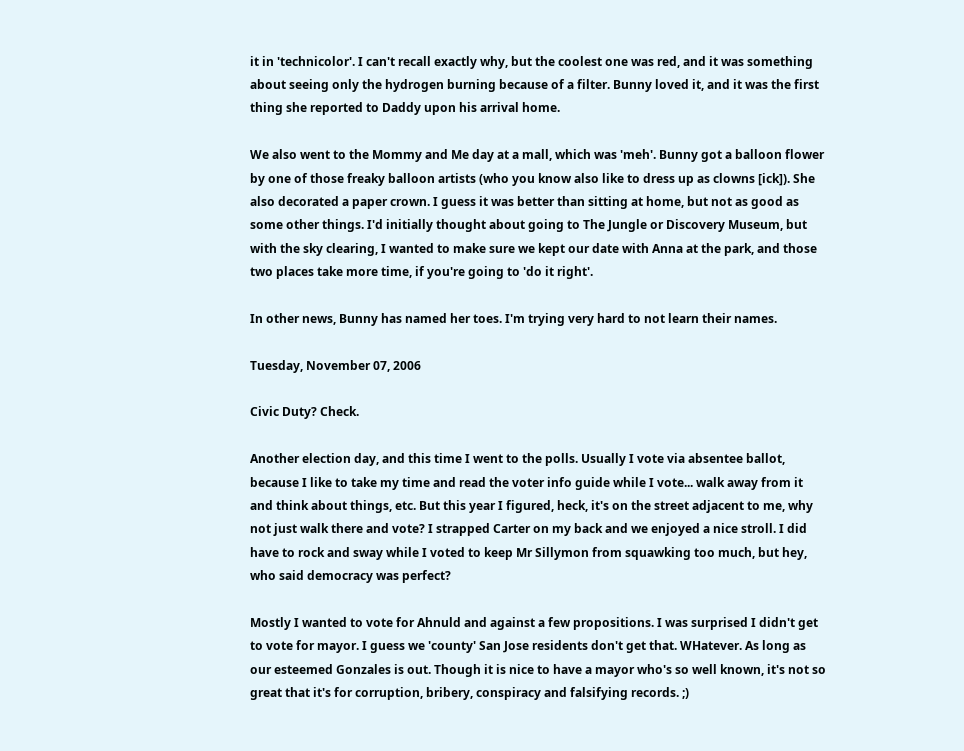it in 'technicolor'. I can't recall exactly why, but the coolest one was red, and it was something about seeing only the hydrogen burning because of a filter. Bunny loved it, and it was the first thing she reported to Daddy upon his arrival home.

We also went to the Mommy and Me day at a mall, which was 'meh'. Bunny got a balloon flower by one of those freaky balloon artists (who you know also like to dress up as clowns [ick]). She also decorated a paper crown. I guess it was better than sitting at home, but not as good as some other things. I'd initially thought about going to The Jungle or Discovery Museum, but with the sky clearing, I wanted to make sure we kept our date with Anna at the park, and those two places take more time, if you're going to 'do it right'.

In other news, Bunny has named her toes. I'm trying very hard to not learn their names.

Tuesday, November 07, 2006

Civic Duty? Check.

Another election day, and this time I went to the polls. Usually I vote via absentee ballot, because I like to take my time and read the voter info guide while I vote... walk away from it and think about things, etc. But this year I figured, heck, it's on the street adjacent to me, why not just walk there and vote? I strapped Carter on my back and we enjoyed a nice stroll. I did have to rock and sway while I voted to keep Mr Sillymon from squawking too much, but hey, who said democracy was perfect?

Mostly I wanted to vote for Ahnuld and against a few propositions. I was surprised I didn't get to vote for mayor. I guess we 'county' San Jose residents don't get that. WHatever. As long as our esteemed Gonzales is out. Though it is nice to have a mayor who's so well known, it's not so great that it's for corruption, bribery, conspiracy and falsifying records. ;)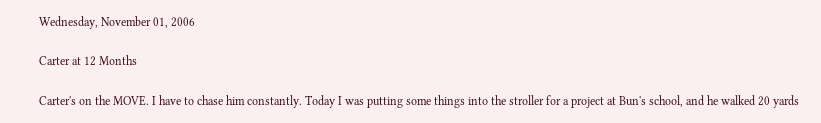Wednesday, November 01, 2006

Carter at 12 Months

Carter's on the MOVE. I have to chase him constantly. Today I was putting some things into the stroller for a project at Bun's school, and he walked 20 yards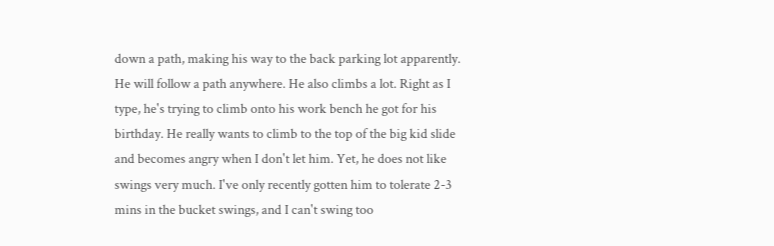down a path, making his way to the back parking lot apparently. He will follow a path anywhere. He also climbs a lot. Right as I type, he's trying to climb onto his work bench he got for his birthday. He really wants to climb to the top of the big kid slide and becomes angry when I don't let him. Yet, he does not like swings very much. I've only recently gotten him to tolerate 2-3 mins in the bucket swings, and I can't swing too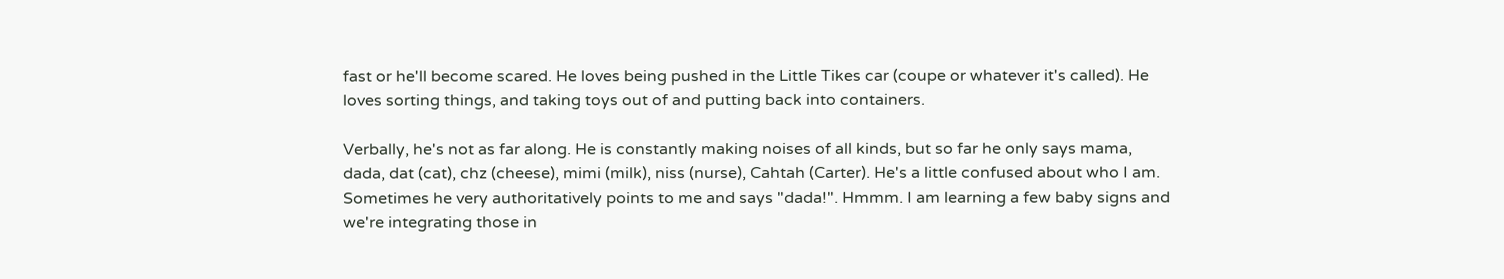fast or he'll become scared. He loves being pushed in the Little Tikes car (coupe or whatever it's called). He loves sorting things, and taking toys out of and putting back into containers.

Verbally, he's not as far along. He is constantly making noises of all kinds, but so far he only says mama, dada, dat (cat), chz (cheese), mimi (milk), niss (nurse), Cahtah (Carter). He's a little confused about who I am. Sometimes he very authoritatively points to me and says "dada!". Hmmm. I am learning a few baby signs and we're integrating those in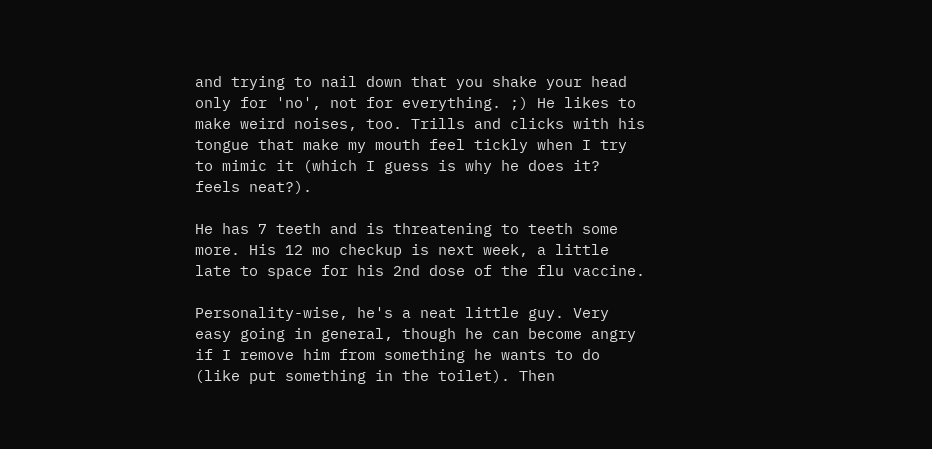and trying to nail down that you shake your head only for 'no', not for everything. ;) He likes to make weird noises, too. Trills and clicks with his tongue that make my mouth feel tickly when I try to mimic it (which I guess is why he does it? feels neat?).

He has 7 teeth and is threatening to teeth some more. His 12 mo checkup is next week, a little late to space for his 2nd dose of the flu vaccine.

Personality-wise, he's a neat little guy. Very easy going in general, though he can become angry if I remove him from something he wants to do (like put something in the toilet). Then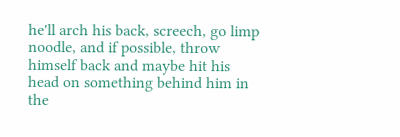he'll arch his back, screech, go limp noodle, and if possible, throw himself back and maybe hit his head on something behind him in the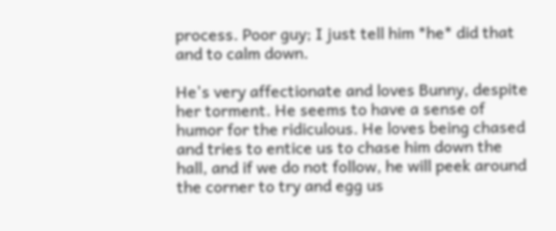process. Poor guy; I just tell him *he* did that and to calm down.

He's very affectionate and loves Bunny, despite her torment. He seems to have a sense of humor for the ridiculous. He loves being chased and tries to entice us to chase him down the hall, and if we do not follow, he will peek around the corner to try and egg us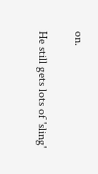on.

He still gets lots of 'sling'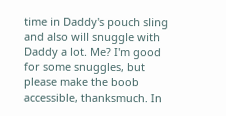time in Daddy's pouch sling and also will snuggle with Daddy a lot. Me? I'm good for some snuggles, but please make the boob accessible, thanksmuch. In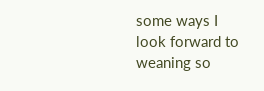some ways I look forward to weaning so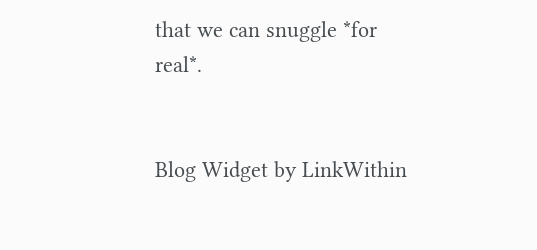that we can snuggle *for real*.


Blog Widget by LinkWithin